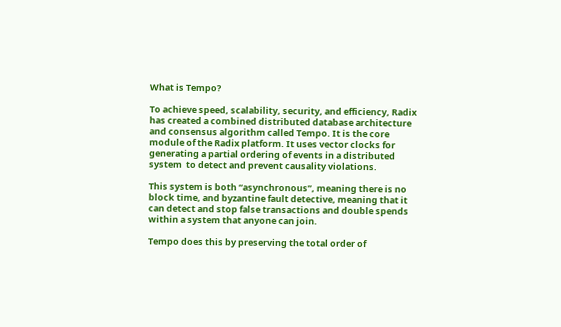What is Tempo?

To achieve speed, scalability, security, and efficiency, Radix has created a combined distributed database architecture and consensus algorithm called Tempo. It is the core module of the Radix platform. It uses vector clocks for generating a partial ordering of events in a distributed system  to detect and prevent causality violations.

This system is both “asynchronous”, meaning there is no block time, and byzantine fault detective, meaning that it can detect and stop false transactions and double spends within a system that anyone can join.

Tempo does this by preserving the total order of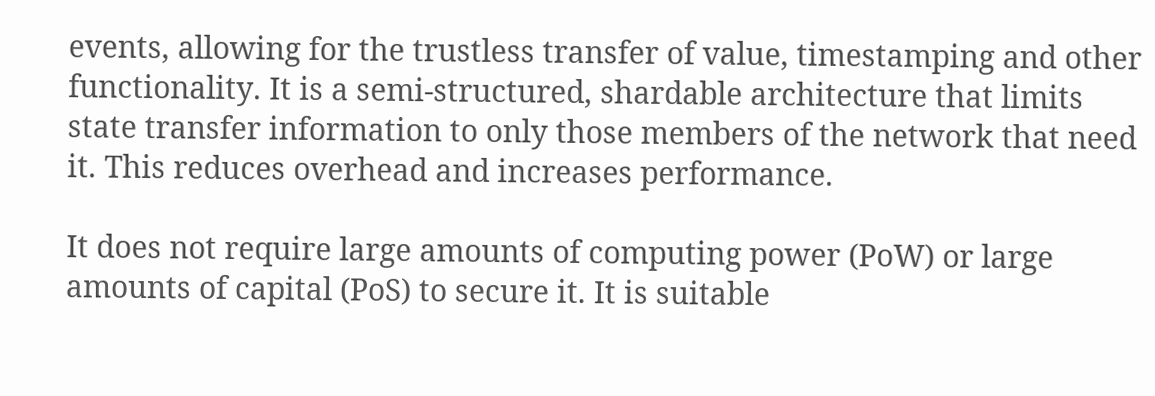events, allowing for the trustless transfer of value, timestamping and other functionality. It is a semi-structured, shardable architecture that limits state transfer information to only those members of the network that need it. This reduces overhead and increases performance.

It does not require large amounts of computing power (PoW) or large amounts of capital (PoS) to secure it. It is suitable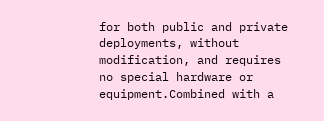for both public and private deployments, without modification, and requires no special hardware or equipment.Combined with a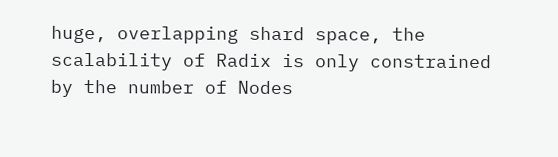huge, overlapping shard space, the scalability of Radix is only constrained by the number of Nodes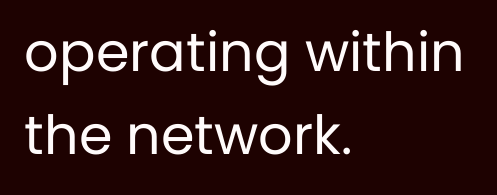operating within the network.